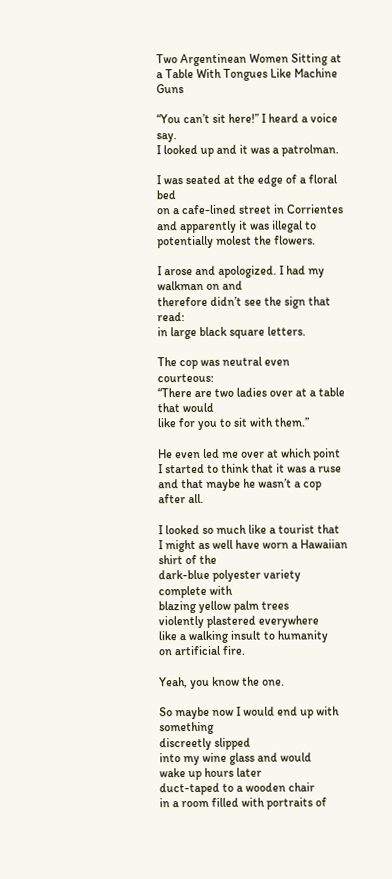Two Argentinean Women Sitting at a Table With Tongues Like Machine Guns

“You can’t sit here!” I heard a voice say.
I looked up and it was a patrolman.

I was seated at the edge of a floral bed
on a cafe-lined street in Corrientes
and apparently it was illegal to
potentially molest the flowers.

I arose and apologized. I had my walkman on and
therefore didn’t see the sign that read:
in large black square letters.

The cop was neutral even courteous:
“There are two ladies over at a table that would
like for you to sit with them.”

He even led me over at which point
I started to think that it was a ruse
and that maybe he wasn’t a cop after all.

I looked so much like a tourist that
I might as well have worn a Hawaiian shirt of the
dark-blue polyester variety complete with
blazing yellow palm trees
violently plastered everywhere
like a walking insult to humanity
on artificial fire.

Yeah, you know the one.

So maybe now I would end up with something
discreetly slipped
into my wine glass and would
wake up hours later
duct-taped to a wooden chair
in a room filled with portraits of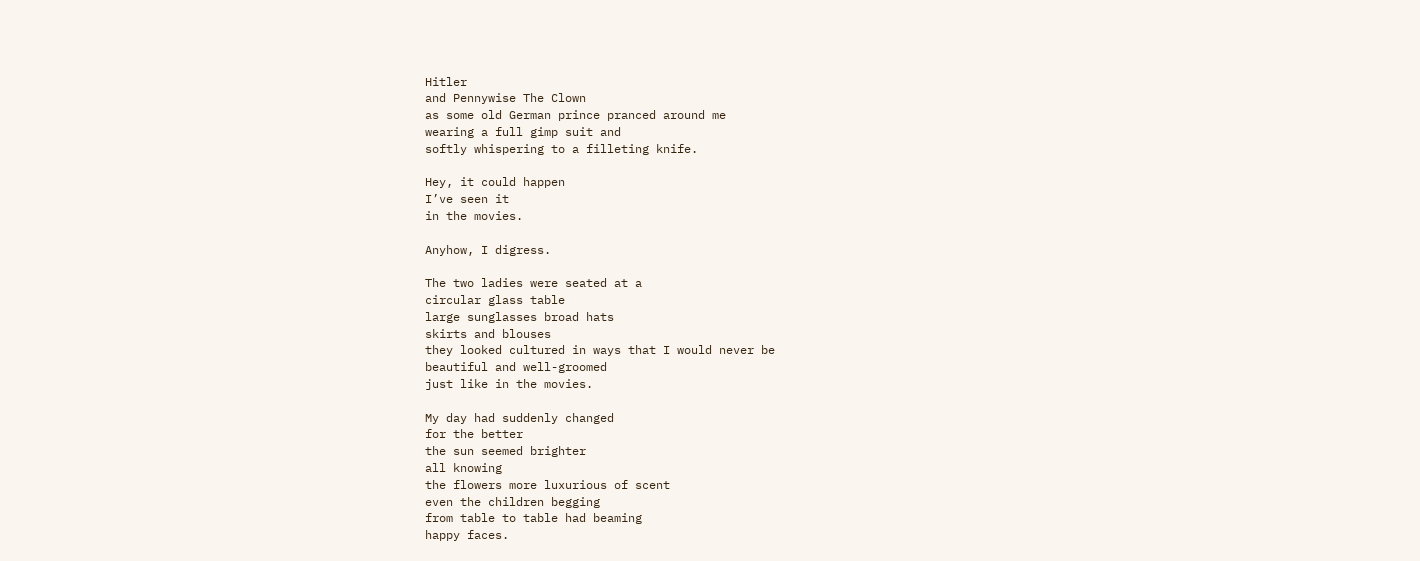Hitler
and Pennywise The Clown
as some old German prince pranced around me
wearing a full gimp suit and
softly whispering to a filleting knife.

Hey, it could happen
I’ve seen it
in the movies.

Anyhow, I digress.

The two ladies were seated at a
circular glass table
large sunglasses broad hats
skirts and blouses
they looked cultured in ways that I would never be
beautiful and well-groomed
just like in the movies.

My day had suddenly changed
for the better
the sun seemed brighter
all knowing
the flowers more luxurious of scent
even the children begging
from table to table had beaming
happy faces.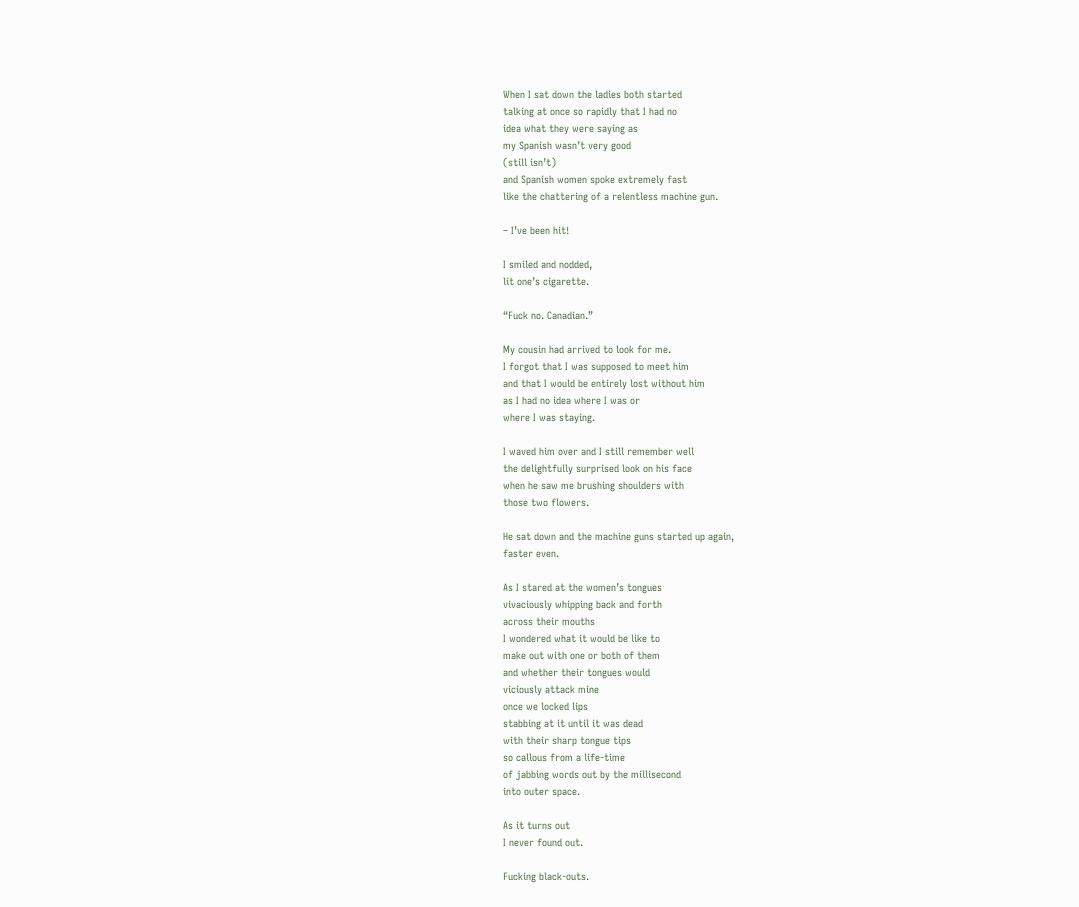When I sat down the ladies both started
talking at once so rapidly that I had no
idea what they were saying as
my Spanish wasn’t very good
(still isn’t)
and Spanish women spoke extremely fast
like the chattering of a relentless machine gun.

– I’ve been hit!

I smiled and nodded,
lit one’s cigarette.

“Fuck no. Canadian.”

My cousin had arrived to look for me.
I forgot that I was supposed to meet him
and that I would be entirely lost without him
as I had no idea where I was or
where I was staying.

I waved him over and I still remember well
the delightfully surprised look on his face
when he saw me brushing shoulders with
those two flowers.

He sat down and the machine guns started up again,
faster even.

As I stared at the women’s tongues
vivaciously whipping back and forth
across their mouths
I wondered what it would be like to
make out with one or both of them
and whether their tongues would
viciously attack mine
once we locked lips
stabbing at it until it was dead
with their sharp tongue tips
so callous from a life-time
of jabbing words out by the millisecond
into outer space.

As it turns out
I never found out.

Fucking black-outs.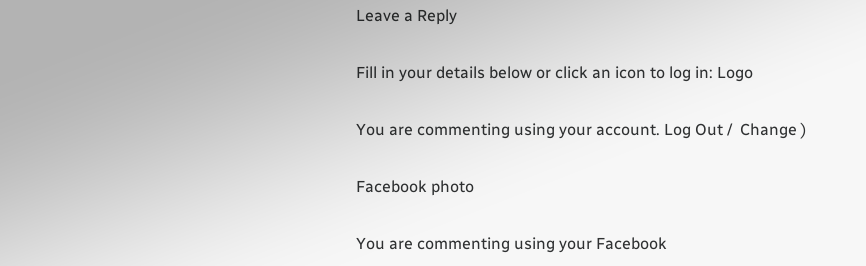Leave a Reply

Fill in your details below or click an icon to log in: Logo

You are commenting using your account. Log Out /  Change )

Facebook photo

You are commenting using your Facebook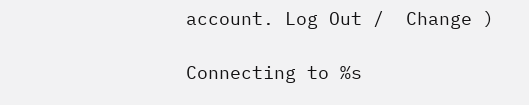account. Log Out /  Change )

Connecting to %s